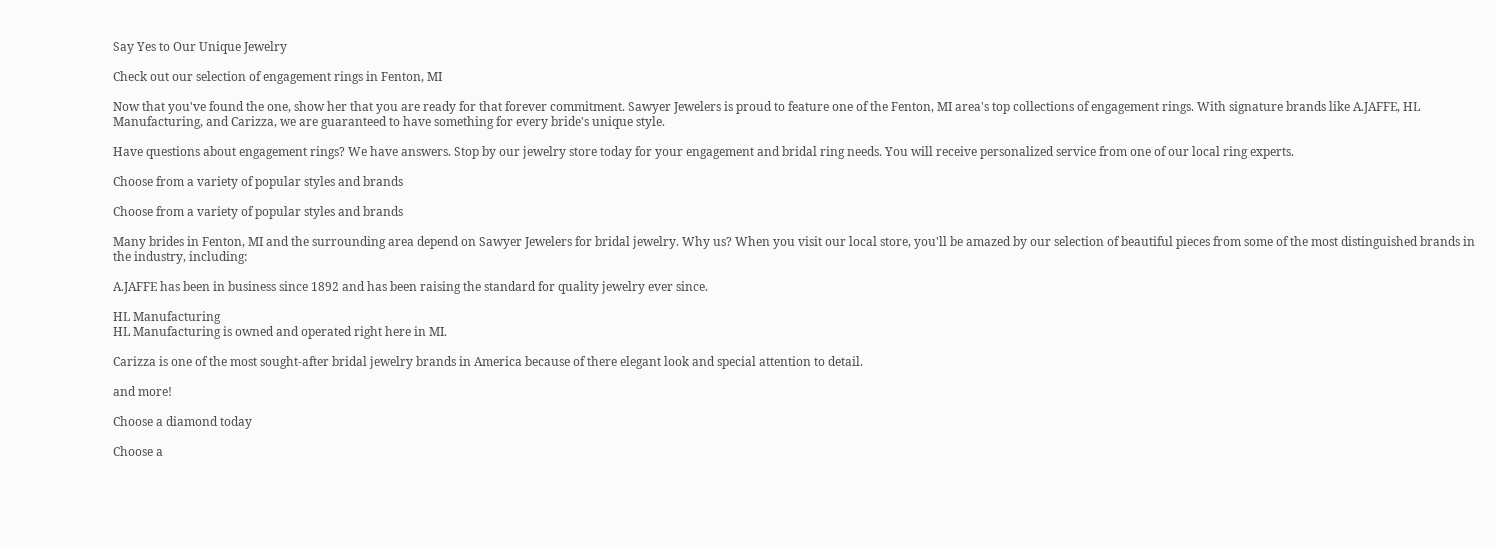Say Yes to Our Unique Jewelry

Check out our selection of engagement rings in Fenton, MI

Now that you've found the one, show her that you are ready for that forever commitment. Sawyer Jewelers is proud to feature one of the Fenton, MI area's top collections of engagement rings. With signature brands like A.JAFFE, HL Manufacturing, and Carizza, we are guaranteed to have something for every bride's unique style.

Have questions about engagement rings? We have answers. Stop by our jewelry store today for your engagement and bridal ring needs. You will receive personalized service from one of our local ring experts.

Choose from a variety of popular styles and brands

Choose from a variety of popular styles and brands

Many brides in Fenton, MI and the surrounding area depend on Sawyer Jewelers for bridal jewelry. Why us? When you visit our local store, you'll be amazed by our selection of beautiful pieces from some of the most distinguished brands in the industry, including:

A.JAFFE has been in business since 1892 and has been raising the standard for quality jewelry ever since.

HL Manufacturing
HL Manufacturing is owned and operated right here in MI.

Carizza is one of the most sought-after bridal jewelry brands in America because of there elegant look and special attention to detail.

and more!

Choose a diamond today

Choose a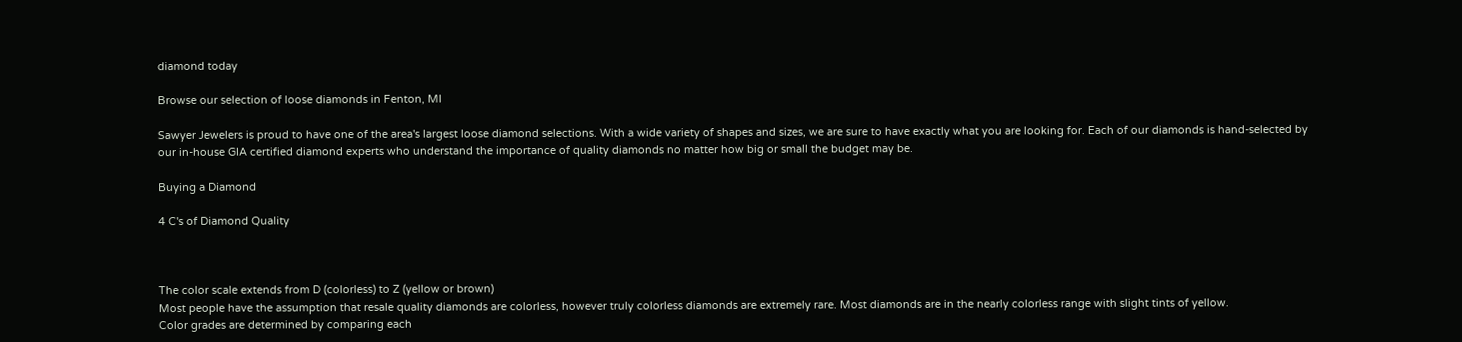diamond today

Browse our selection of loose diamonds in Fenton, MI

Sawyer Jewelers is proud to have one of the area's largest loose diamond selections. With a wide variety of shapes and sizes, we are sure to have exactly what you are looking for. Each of our diamonds is hand-selected by our in-house GIA certified diamond experts who understand the importance of quality diamonds no matter how big or small the budget may be.

Buying a Diamond

4 C's of Diamond Quality



The color scale extends from D (colorless) to Z (yellow or brown)
Most people have the assumption that resale quality diamonds are colorless, however truly colorless diamonds are extremely rare. Most diamonds are in the nearly colorless range with slight tints of yellow.
Color grades are determined by comparing each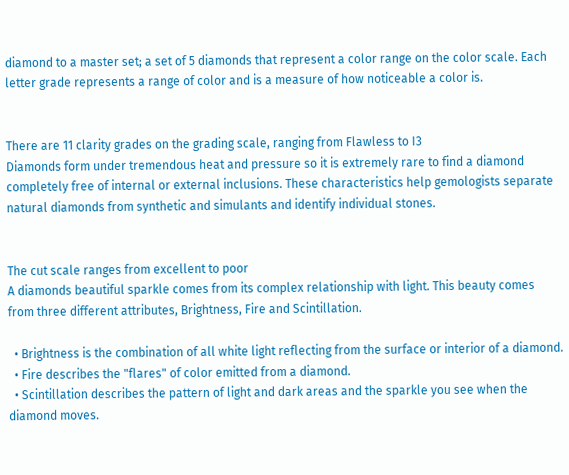diamond to a master set; a set of 5 diamonds that represent a color range on the color scale. Each letter grade represents a range of color and is a measure of how noticeable a color is.


There are 11 clarity grades on the grading scale, ranging from Flawless to I3
Diamonds form under tremendous heat and pressure so it is extremely rare to find a diamond completely free of internal or external inclusions. These characteristics help gemologists separate natural diamonds from synthetic and simulants and identify individual stones.


The cut scale ranges from excellent to poor
A diamonds beautiful sparkle comes from its complex relationship with light. This beauty comes from three different attributes, Brightness, Fire and Scintillation.

  • Brightness is the combination of all white light reflecting from the surface or interior of a diamond.
  • Fire describes the "flares" of color emitted from a diamond.
  • Scintillation describes the pattern of light and dark areas and the sparkle you see when the diamond moves.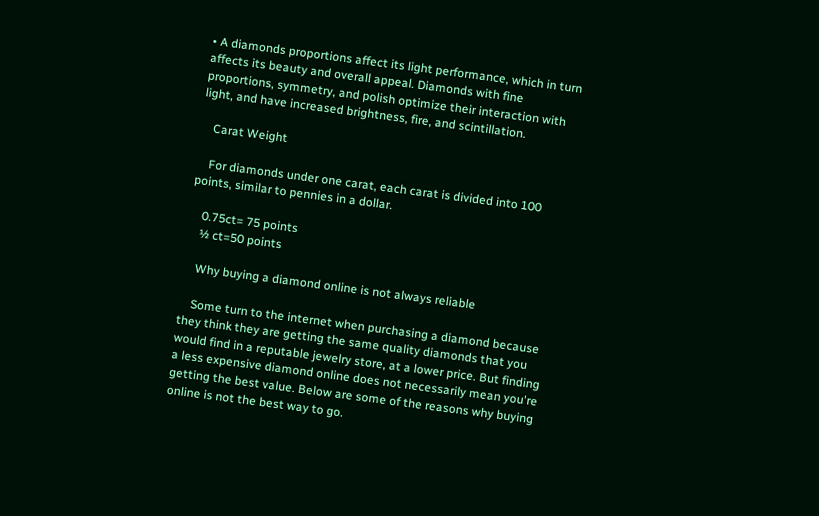• A diamonds proportions affect its light performance, which in turn affects its beauty and overall appeal. Diamonds with fine proportions, symmetry, and polish optimize their interaction with light, and have increased brightness, fire, and scintillation.

    Carat Weight

    For diamonds under one carat, each carat is divided into 100 points, similar to pennies in a dollar.

    0.75ct= 75 points
    ½ ct=50 points

    Why buying a diamond online is not always reliable

    Some turn to the internet when purchasing a diamond because they think they are getting the same quality diamonds that you would find in a reputable jewelry store, at a lower price. But finding a less expensive diamond online does not necessarily mean you're getting the best value. Below are some of the reasons why buying online is not the best way to go.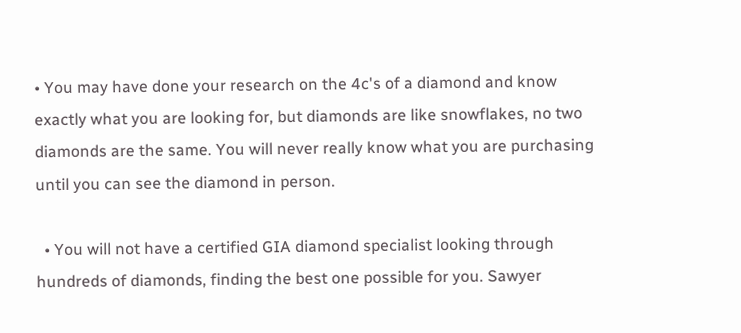• You may have done your research on the 4c's of a diamond and know exactly what you are looking for, but diamonds are like snowflakes, no two diamonds are the same. You will never really know what you are purchasing until you can see the diamond in person.

  • You will not have a certified GIA diamond specialist looking through hundreds of diamonds, finding the best one possible for you. Sawyer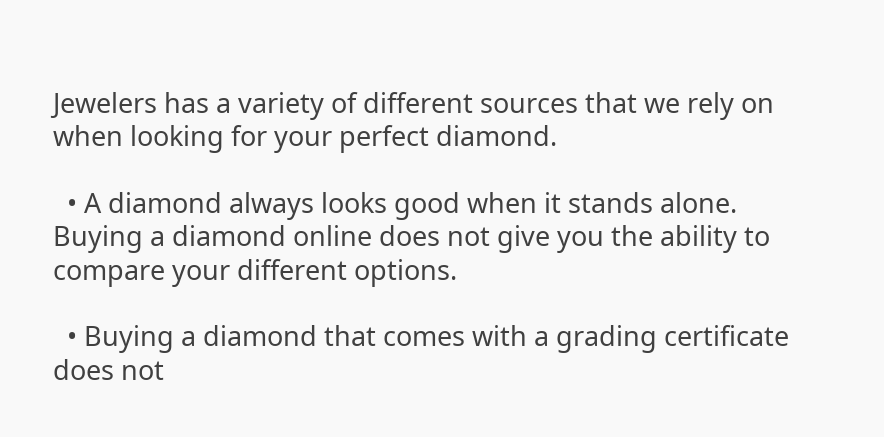Jewelers has a variety of different sources that we rely on when looking for your perfect diamond.

  • A diamond always looks good when it stands alone. Buying a diamond online does not give you the ability to compare your different options.

  • Buying a diamond that comes with a grading certificate does not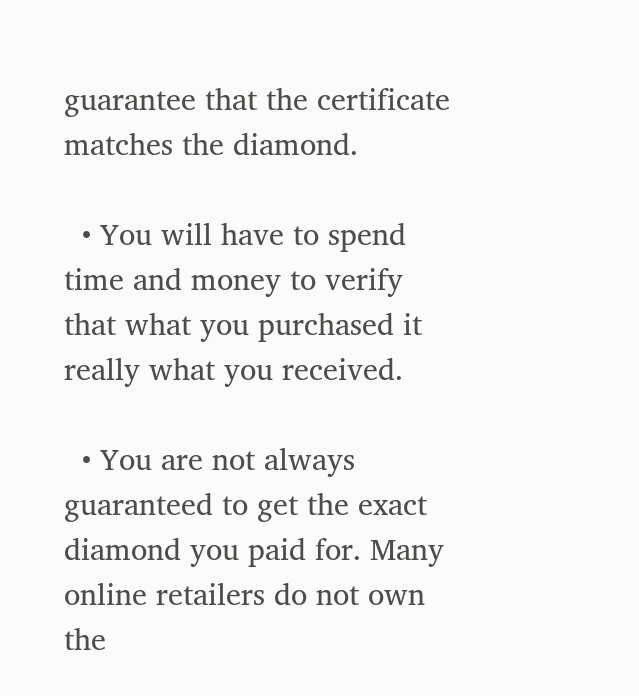guarantee that the certificate matches the diamond.

  • You will have to spend time and money to verify that what you purchased it really what you received.

  • You are not always guaranteed to get the exact diamond you paid for. Many online retailers do not own the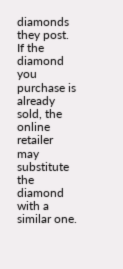diamonds they post. If the diamond you purchase is already sold, the online retailer may substitute the diamond with a similar one.